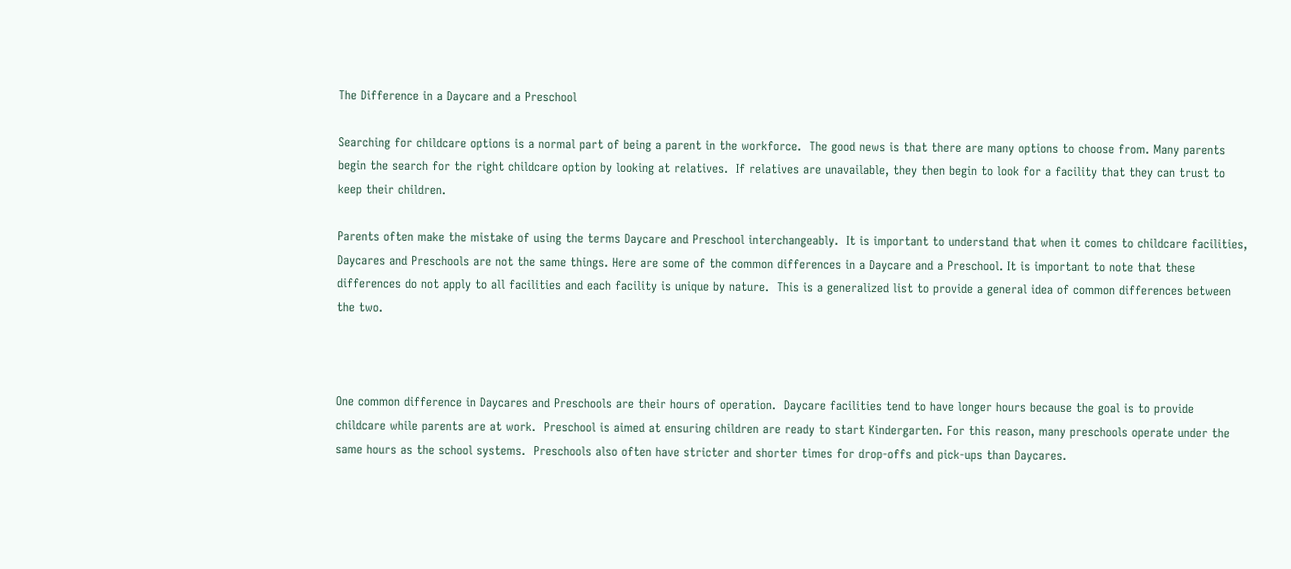The Difference in a Daycare and a Preschool

Searching for childcare options is a normal part of being a parent in the workforce.  The good news is that there are many options to choose from. Many parents begin the search for the right childcare option by looking at relatives.  If relatives are unavailable, they then begin to look for a facility that they can trust to keep their children.

Parents often make the mistake of using the terms Daycare and Preschool interchangeably.  It is important to understand that when it comes to childcare facilities, Daycares and Preschools are not the same things. Here are some of the common differences in a Daycare and a Preschool. It is important to note that these differences do not apply to all facilities and each facility is unique by nature.  This is a generalized list to provide a general idea of common differences between the two.



One common difference in Daycares and Preschools are their hours of operation.  Daycare facilities tend to have longer hours because the goal is to provide childcare while parents are at work.  Preschool is aimed at ensuring children are ready to start Kindergarten. For this reason, many preschools operate under the same hours as the school systems.  Preschools also often have stricter and shorter times for drop-offs and pick-ups than Daycares.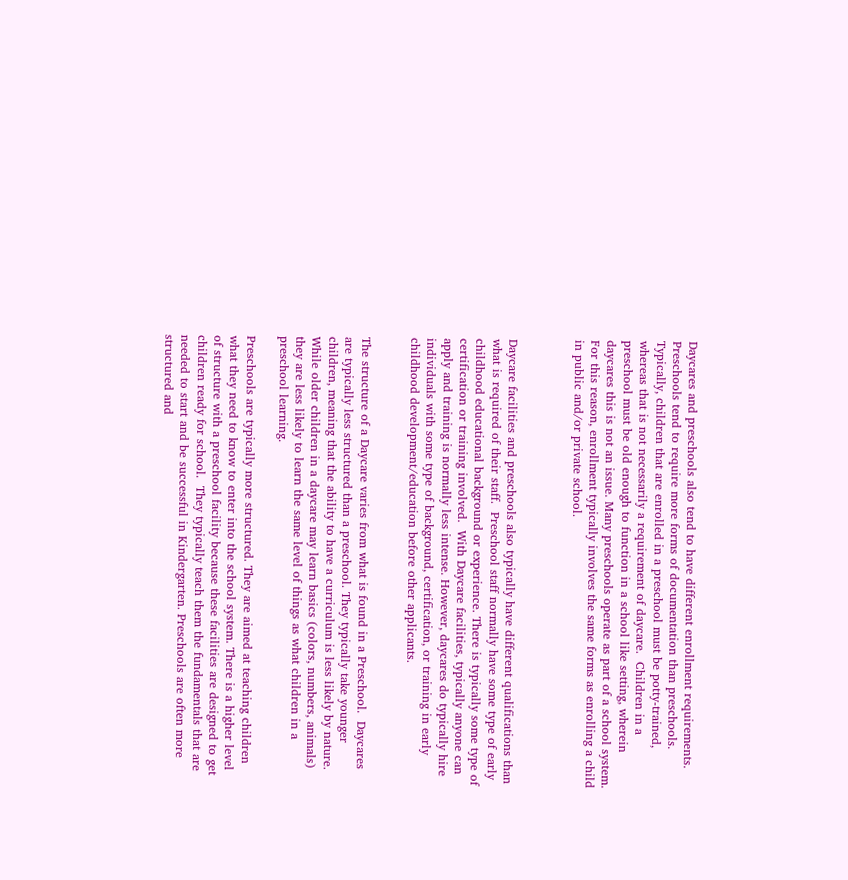Daycares and preschools also tend to have different enrollment requirements.  Preschools tend to require more forms of documentation than preschools. Typically, children that are enrolled in a preschool must be potty-trained, whereas that is not necessarily a requirement of daycare.  Children in a preschool must be old enough to function in a school like setting, wherein daycares this is not an issue. Many preschools operate as part of a school system. For this reason, enrollment typically involves the same forms as enrolling a child in public and/or private school.



Daycare facilities and preschools also typically have different qualifications than what is required of their staff.  Preschool staff normally have some type of early childhood educational background or experience. There is typically some type of certification or training involved.  With Daycare facilities, typically anyone can apply and training is normally less intense. However, daycares do typically hire individuals with some type of background, certification, or training in early childhood development/education before other applicants.


The structure of a Daycare varies from what is found in a Preschool.  Daycares are typically less structured than a preschool. They typically take younger children, meaning that the ability to have a curriculum is less likely by nature.   While older children in a daycare may learn basics (colors, numbers, animals) they are less likely to learn the same level of things as what children in a preschool learning.

Preschools are typically more structured. They are aimed at teaching children what they need to know to enter into the school system. There is a higher level of structure with a preschool facility because these facilities are designed to get children ready for school.  They typically teach them the fundamentals that are needed to start and be successful in Kindergarten. Preschools are often more structured and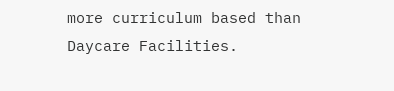more curriculum based than Daycare Facilities.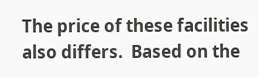The price of these facilities also differs.  Based on the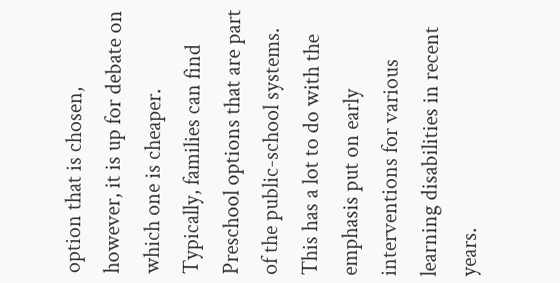option that is chosen, however, it is up for debate on which one is cheaper.  Typically, families can find Preschool options that are part of the public-school systems. This has a lot to do with the emphasis put on early interventions for various learning disabilities in recent years.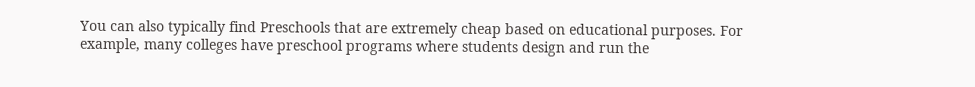You can also typically find Preschools that are extremely cheap based on educational purposes. For example, many colleges have preschool programs where students design and run the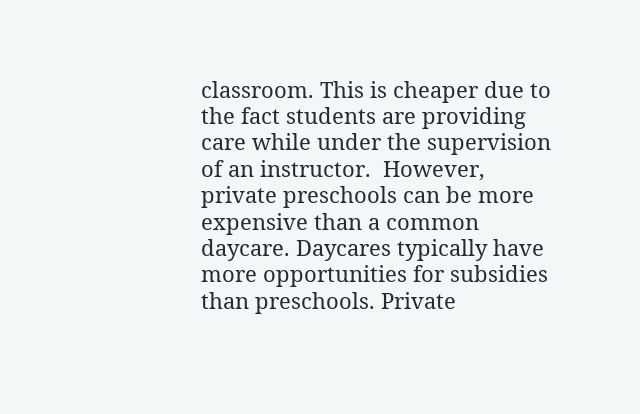classroom. This is cheaper due to the fact students are providing care while under the supervision of an instructor.  However, private preschools can be more expensive than a common daycare. Daycares typically have more opportunities for subsidies than preschools. Private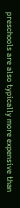preschools are also typically more expensive than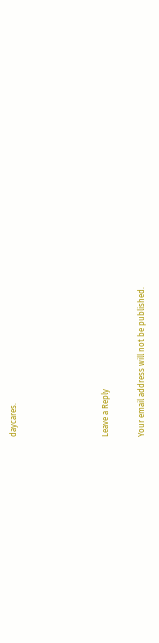daycares.




Leave a Reply

Your email address will not be published.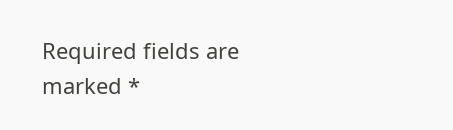Required fields are marked *